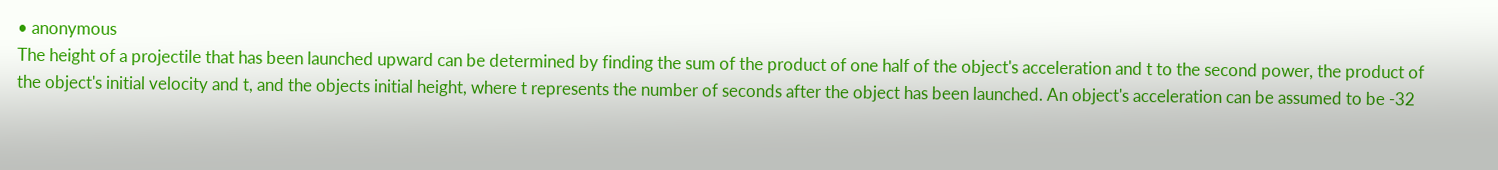• anonymous
The height of a projectile that has been launched upward can be determined by finding the sum of the product of one half of the object's acceleration and t to the second power, the product of the object's initial velocity and t, and the objects initial height, where t represents the number of seconds after the object has been launched. An object's acceleration can be assumed to be -32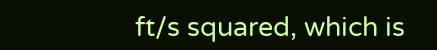ft/s squared, which is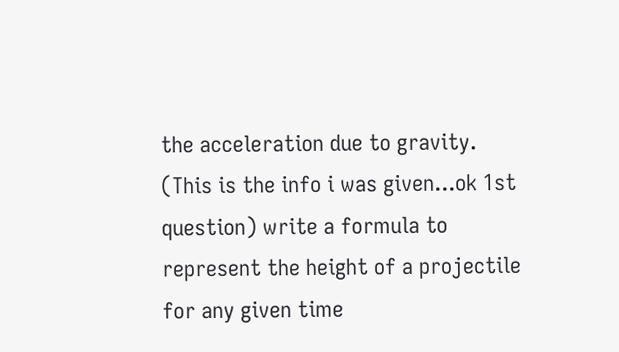the acceleration due to gravity. (This is the info i was given...ok 1st question) write a formula to represent the height of a projectile for any given time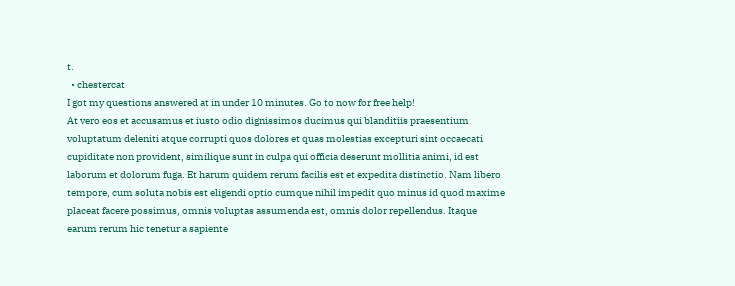t.
  • chestercat
I got my questions answered at in under 10 minutes. Go to now for free help!
At vero eos et accusamus et iusto odio dignissimos ducimus qui blanditiis praesentium voluptatum deleniti atque corrupti quos dolores et quas molestias excepturi sint occaecati cupiditate non provident, similique sunt in culpa qui officia deserunt mollitia animi, id est laborum et dolorum fuga. Et harum quidem rerum facilis est et expedita distinctio. Nam libero tempore, cum soluta nobis est eligendi optio cumque nihil impedit quo minus id quod maxime placeat facere possimus, omnis voluptas assumenda est, omnis dolor repellendus. Itaque earum rerum hic tenetur a sapiente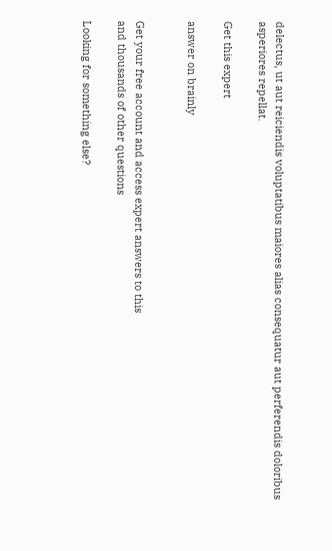delectus, ut aut reiciendis voluptatibus maiores alias consequatur aut perferendis doloribus asperiores repellat.

Get this expert

answer on brainly


Get your free account and access expert answers to this
and thousands of other questions

Looking for something else?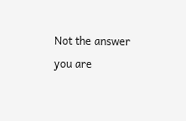Not the answer you are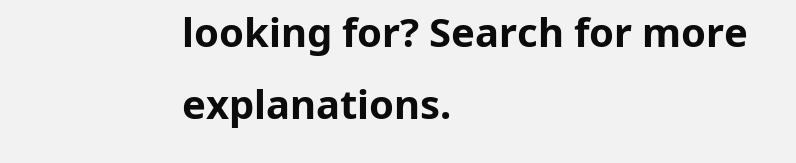looking for? Search for more explanations.